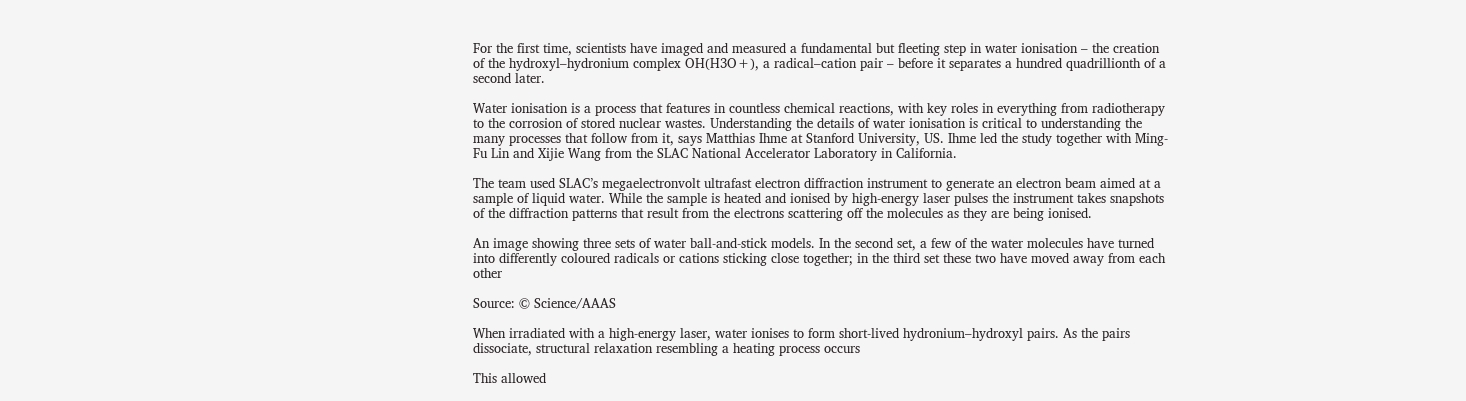For the first time, scientists have imaged and measured a fundamental but fleeting step in water ionisation – the creation of the hydroxyl–hydronium complex OH(H3O+), a radical–cation pair – before it separates a hundred quadrillionth of a second later.

Water ionisation is a process that features in countless chemical reactions, with key roles in everything from radiotherapy to the corrosion of stored nuclear wastes. Understanding the details of water ionisation is critical to understanding the many processes that follow from it, says Matthias Ihme at Stanford University, US. Ihme led the study together with Ming-Fu Lin and Xijie Wang from the SLAC National Accelerator Laboratory in California.

The team used SLAC’s megaelectronvolt ultrafast electron diffraction instrument to generate an electron beam aimed at a sample of liquid water. While the sample is heated and ionised by high-energy laser pulses the instrument takes snapshots of the diffraction patterns that result from the electrons scattering off the molecules as they are being ionised.

An image showing three sets of water ball-and-stick models. In the second set, a few of the water molecules have turned into differently coloured radicals or cations sticking close together; in the third set these two have moved away from each other

Source: © Science/AAAS

When irradiated with a high-energy laser, water ionises to form short-lived hydronium–hydroxyl pairs. As the pairs dissociate, structural relaxation resembling a heating process occurs

This allowed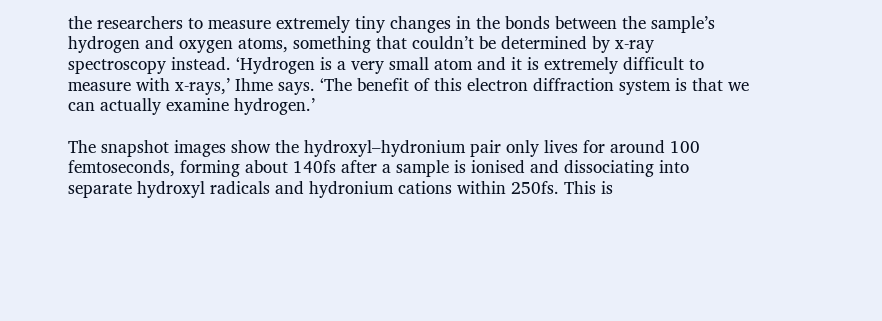the researchers to measure extremely tiny changes in the bonds between the sample’s hydrogen and oxygen atoms, something that couldn’t be determined by x-ray spectroscopy instead. ‘Hydrogen is a very small atom and it is extremely difficult to measure with x-rays,’ Ihme says. ‘The benefit of this electron diffraction system is that we can actually examine hydrogen.’

The snapshot images show the hydroxyl–hydronium pair only lives for around 100 femtoseconds, forming about 140fs after a sample is ionised and dissociating into separate hydroxyl radicals and hydronium cations within 250fs. This is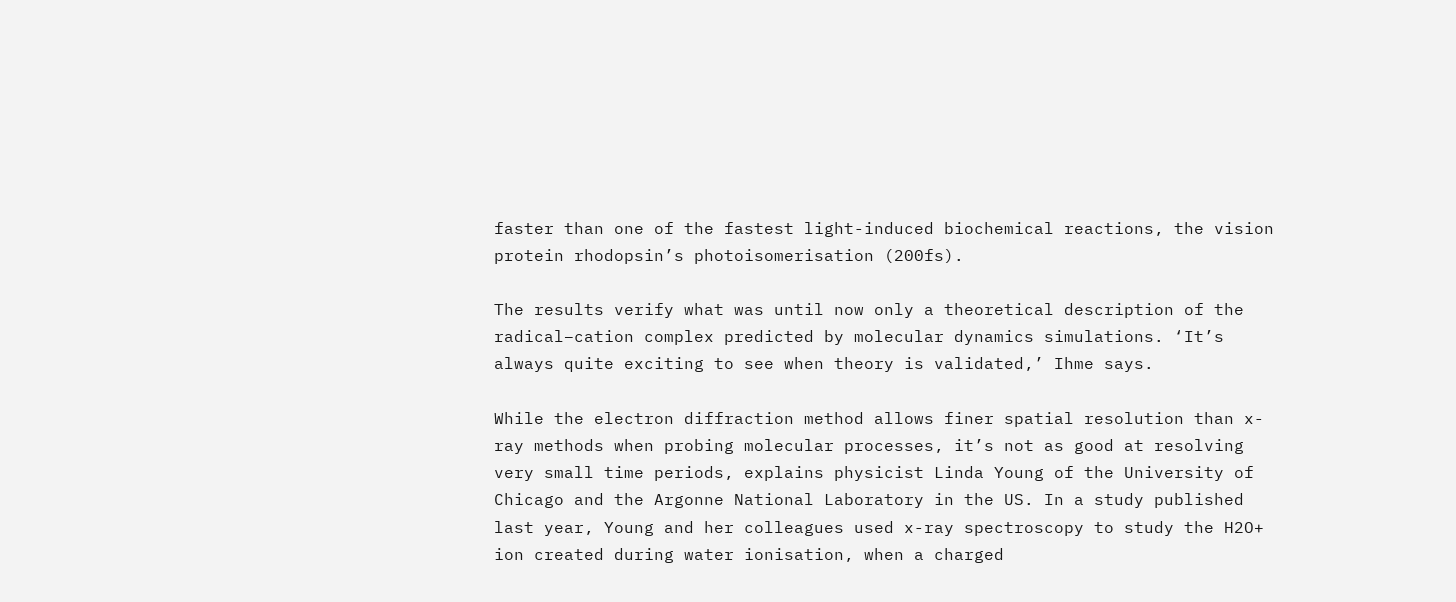faster than one of the fastest light-induced biochemical reactions, the vision protein rhodopsin’s photoisomerisation (200fs).

The results verify what was until now only a theoretical description of the radical–cation complex predicted by molecular dynamics simulations. ‘It’s always quite exciting to see when theory is validated,’ Ihme says.

While the electron diffraction method allows finer spatial resolution than x-ray methods when probing molecular processes, it’s not as good at resolving very small time periods, explains physicist Linda Young of the University of Chicago and the Argonne National Laboratory in the US. In a study published last year, Young and her colleagues used x-ray spectroscopy to study the H2O+ ion created during water ionisation, when a charged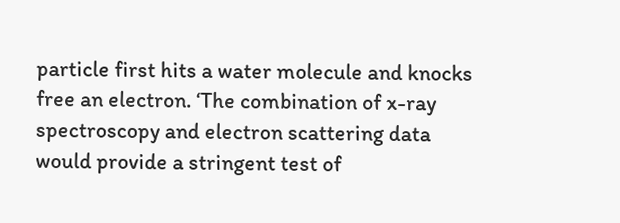particle first hits a water molecule and knocks free an electron. ‘The combination of x-ray spectroscopy and electron scattering data would provide a stringent test of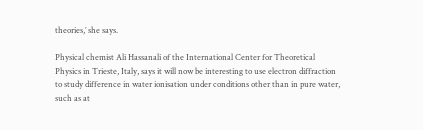theories,’ she says.

Physical chemist Ali Hassanali of the International Center for Theoretical Physics in Trieste, Italy, says it will now be interesting to use electron diffraction to study difference in water ionisation under conditions other than in pure water, such as at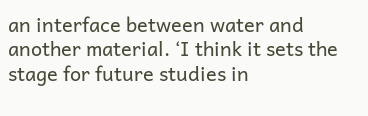an interface between water and another material. ‘I think it sets the stage for future studies in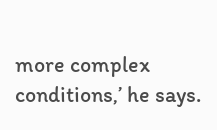more complex conditions,’ he says.